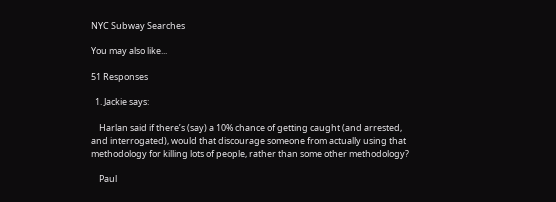NYC Subway Searches

You may also like...

51 Responses

  1. Jackie says:

    Harlan said if there’s (say) a 10% chance of getting caught (and arrested, and interrogated), would that discourage someone from actually using that methodology for killing lots of people, rather than some other methodology?

    Paul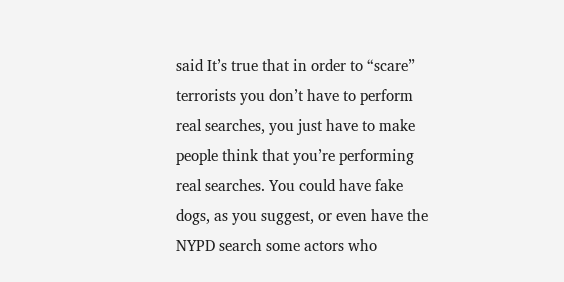said It’s true that in order to “scare” terrorists you don’t have to perform real searches, you just have to make people think that you’re performing real searches. You could have fake dogs, as you suggest, or even have the NYPD search some actors who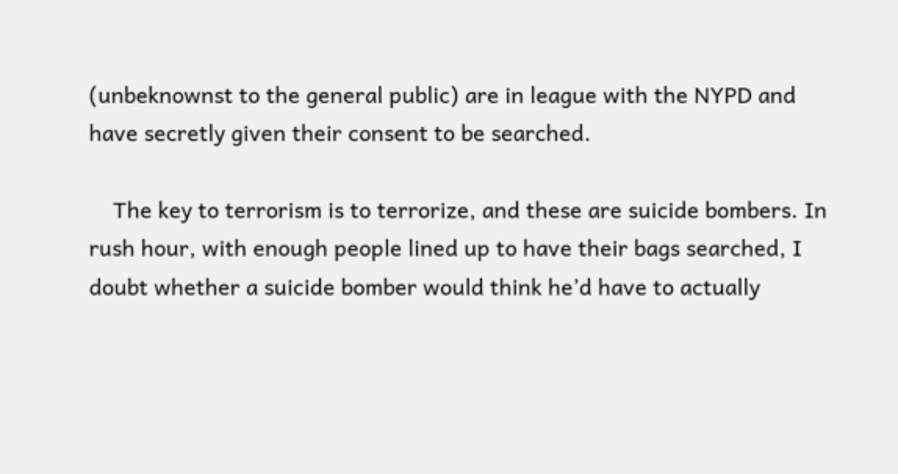(unbeknownst to the general public) are in league with the NYPD and have secretly given their consent to be searched.

    The key to terrorism is to terrorize, and these are suicide bombers. In rush hour, with enough people lined up to have their bags searched, I doubt whether a suicide bomber would think he’d have to actually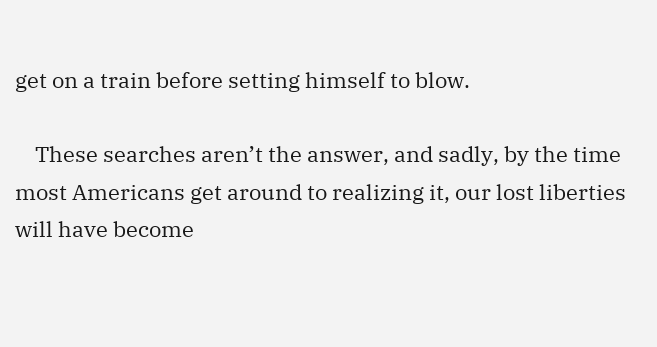get on a train before setting himself to blow.

    These searches aren’t the answer, and sadly, by the time most Americans get around to realizing it, our lost liberties will have become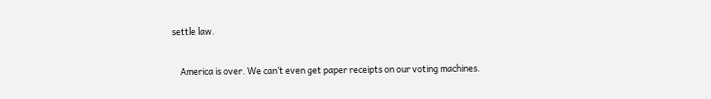settle law.

    America is over. We can’t even get paper receipts on our voting machines.